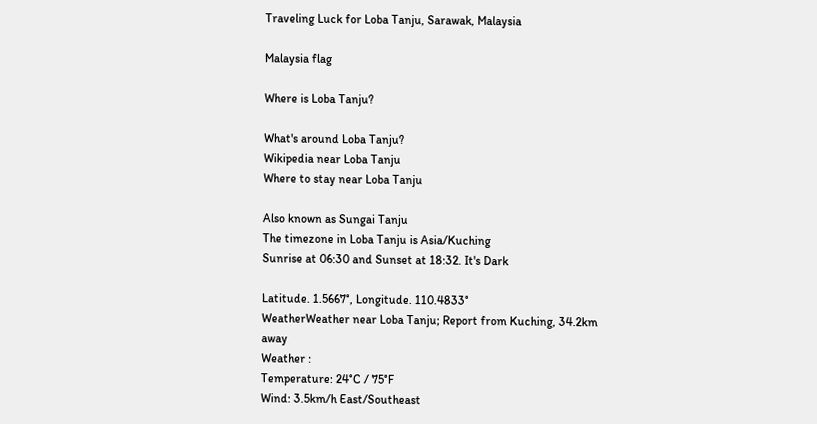Traveling Luck for Loba Tanju, Sarawak, Malaysia

Malaysia flag

Where is Loba Tanju?

What's around Loba Tanju?
Wikipedia near Loba Tanju
Where to stay near Loba Tanju

Also known as Sungai Tanju
The timezone in Loba Tanju is Asia/Kuching
Sunrise at 06:30 and Sunset at 18:32. It's Dark

Latitude. 1.5667°, Longitude. 110.4833°
WeatherWeather near Loba Tanju; Report from Kuching, 34.2km away
Weather :
Temperature: 24°C / 75°F
Wind: 3.5km/h East/Southeast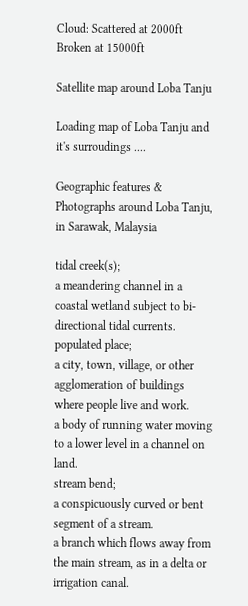Cloud: Scattered at 2000ft Broken at 15000ft

Satellite map around Loba Tanju

Loading map of Loba Tanju and it's surroudings ....

Geographic features & Photographs around Loba Tanju, in Sarawak, Malaysia

tidal creek(s);
a meandering channel in a coastal wetland subject to bi-directional tidal currents.
populated place;
a city, town, village, or other agglomeration of buildings where people live and work.
a body of running water moving to a lower level in a channel on land.
stream bend;
a conspicuously curved or bent segment of a stream.
a branch which flows away from the main stream, as in a delta or irrigation canal.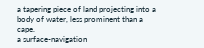a tapering piece of land projecting into a body of water, less prominent than a cape.
a surface-navigation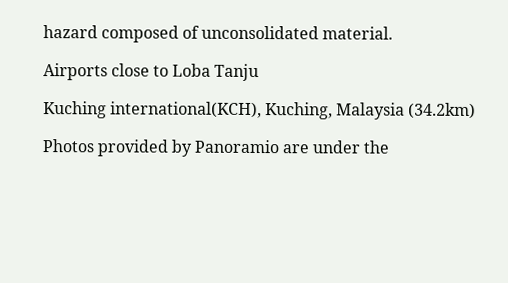hazard composed of unconsolidated material.

Airports close to Loba Tanju

Kuching international(KCH), Kuching, Malaysia (34.2km)

Photos provided by Panoramio are under the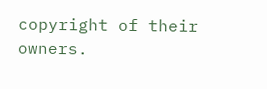copyright of their owners.